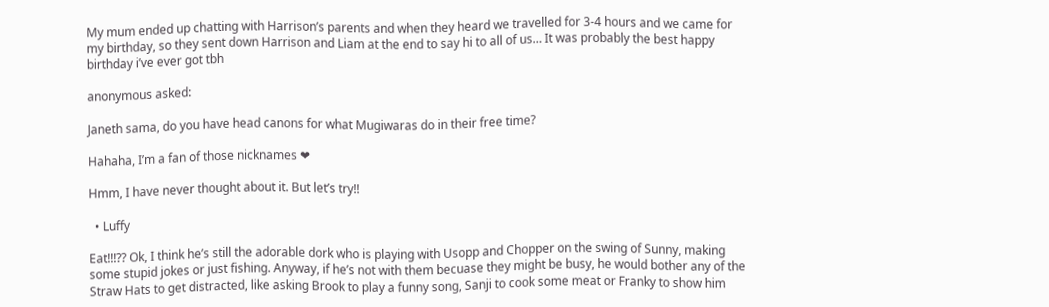My mum ended up chatting with Harrison’s parents and when they heard we travelled for 3-4 hours and we came for my birthday, so they sent down Harrison and Liam at the end to say hi to all of us… It was probably the best happy birthday i’ve ever got tbh

anonymous asked:

Janeth sama, do you have head canons for what Mugiwaras do in their free time?

Hahaha, I’m a fan of those nicknames ❤

Hmm, I have never thought about it. But let’s try!!

  • Luffy

Eat!!!?? Ok, I think he’s still the adorable dork who is playing with Usopp and Chopper on the swing of Sunny, making some stupid jokes or just fishing. Anyway, if he’s not with them becuase they might be busy, he would bother any of the Straw Hats to get distracted, like asking Brook to play a funny song, Sanji to cook some meat or Franky to show him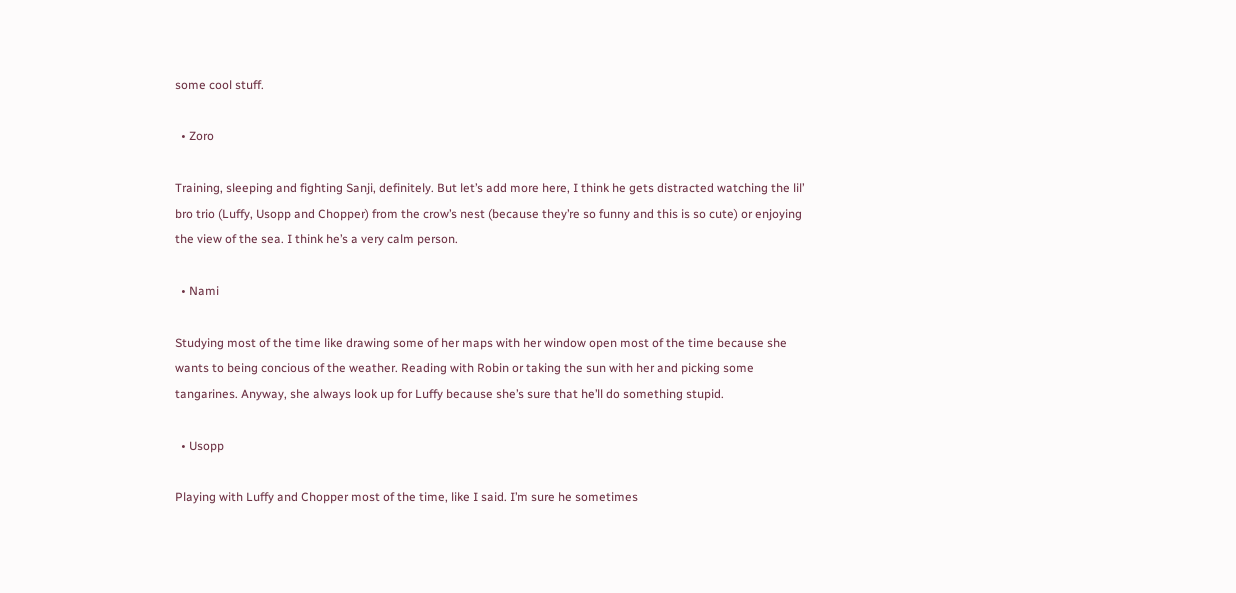some cool stuff.

  • Zoro

Training, sleeping and fighting Sanji, definitely. But let’s add more here, I think he gets distracted watching the lil’ bro trio (Luffy, Usopp and Chopper) from the crow’s nest (because they’re so funny and this is so cute) or enjoying the view of the sea. I think he’s a very calm person.

  • Nami

Studying most of the time like drawing some of her maps with her window open most of the time because she wants to being concious of the weather. Reading with Robin or taking the sun with her and picking some tangarines. Anyway, she always look up for Luffy because she’s sure that he’ll do something stupid.

  • Usopp

Playing with Luffy and Chopper most of the time, like I said. I’m sure he sometimes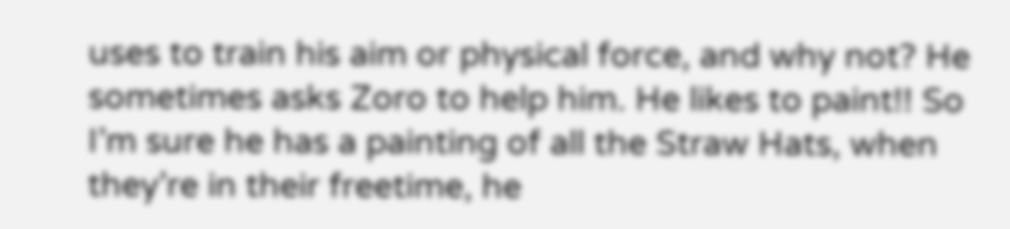uses to train his aim or physical force, and why not? He sometimes asks Zoro to help him. He likes to paint!! So I’m sure he has a painting of all the Straw Hats, when they’re in their freetime, he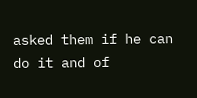asked them if he can do it and of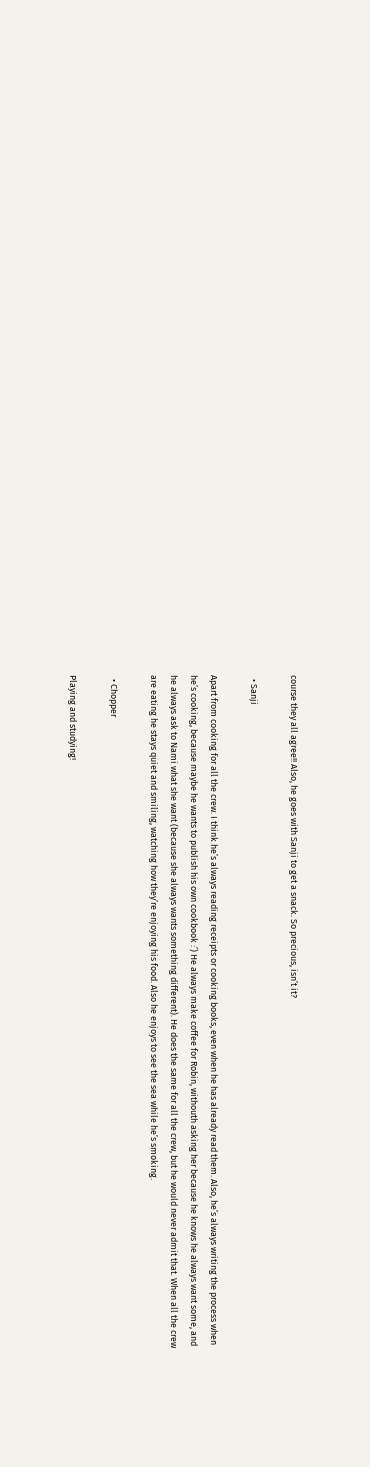course they all agree!! Also, he goes with Sanji to get a snack. So precious, isn’t it?

  • Sanji

Apart from cooking for all the crew. I think he’s always reading receipts or cooking books, even when he has already read them. Also, he’s always writing the process when he’s cooking, because maybe he wants to publish his own cookbook :’) He always make coffee for Robin, withouth asking her because he knows he always want some, and he always ask to Nami what she want (because she always wants something different). He does the same for all the crew, but he would never admit that. When all the crew are eating he stays quiet and smiling, watching how they’re enjoying his food. Also he enjoys to see the sea while he’s smoking.

  • Chopper

Playing and studying!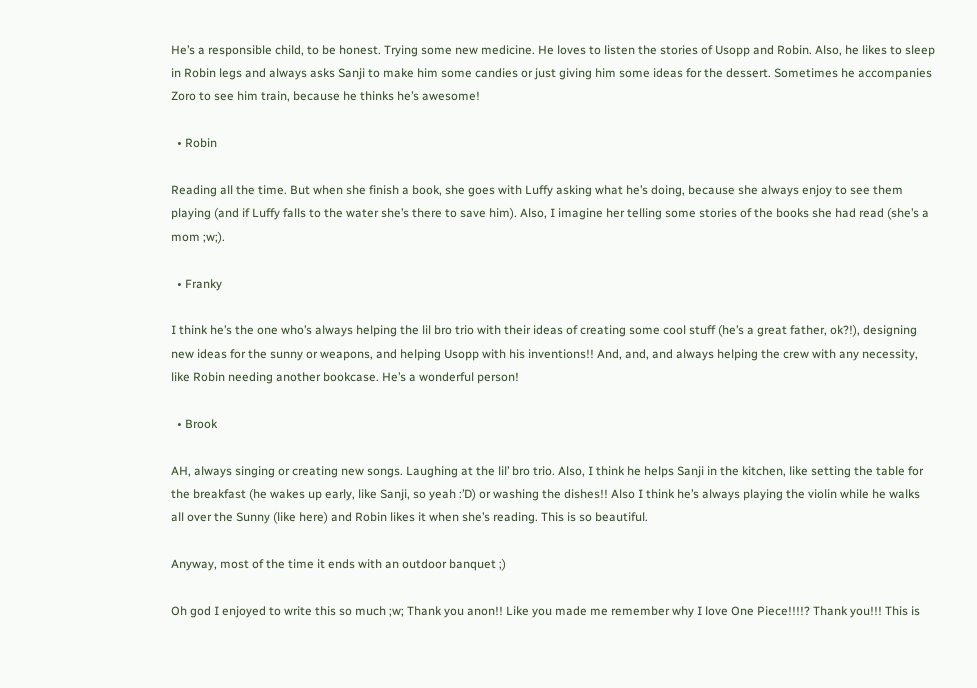He’s a responsible child, to be honest. Trying some new medicine. He loves to listen the stories of Usopp and Robin. Also, he likes to sleep in Robin legs and always asks Sanji to make him some candies or just giving him some ideas for the dessert. Sometimes he accompanies Zoro to see him train, because he thinks he’s awesome!

  • Robin

Reading all the time. But when she finish a book, she goes with Luffy asking what he’s doing, because she always enjoy to see them playing (and if Luffy falls to the water she’s there to save him). Also, I imagine her telling some stories of the books she had read (she’s a mom ;w;).

  • Franky

I think he’s the one who’s always helping the lil bro trio with their ideas of creating some cool stuff (he’s a great father, ok?!), designing new ideas for the sunny or weapons, and helping Usopp with his inventions!! And, and, and always helping the crew with any necessity, like Robin needing another bookcase. He’s a wonderful person!

  • Brook

AH, always singing or creating new songs. Laughing at the lil’ bro trio. Also, I think he helps Sanji in the kitchen, like setting the table for the breakfast (he wakes up early, like Sanji, so yeah :’D) or washing the dishes!! Also I think he’s always playing the violin while he walks all over the Sunny (like here) and Robin likes it when she’s reading. This is so beautiful.

Anyway, most of the time it ends with an outdoor banquet ;)

Oh god I enjoyed to write this so much ;w; Thank you anon!! Like you made me remember why I love One Piece!!!!? Thank you!!! This is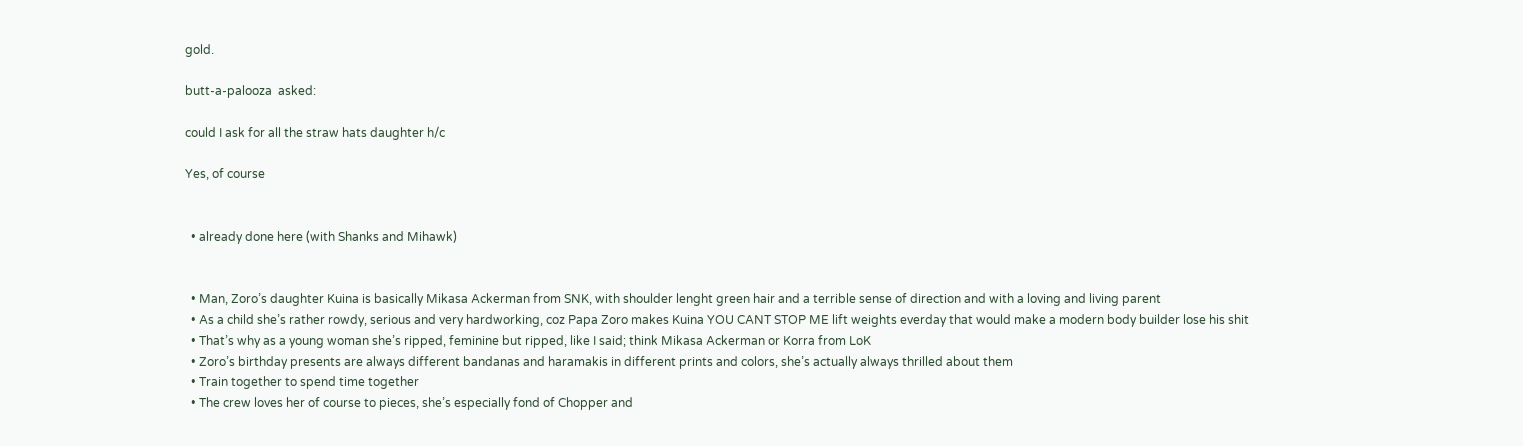gold.

butt-a-palooza  asked:

could I ask for all the straw hats daughter h/c

Yes, of course


  • already done here (with Shanks and Mihawk)


  • Man, Zoro’s daughter Kuina is basically Mikasa Ackerman from SNK, with shoulder lenght green hair and a terrible sense of direction and with a loving and living parent
  • As a child she’s rather rowdy, serious and very hardworking, coz Papa Zoro makes Kuina YOU CANT STOP ME lift weights everday that would make a modern body builder lose his shit
  • That’s why as a young woman she’s ripped, feminine but ripped, like I said; think Mikasa Ackerman or Korra from LoK
  • Zoro’s birthday presents are always different bandanas and haramakis in different prints and colors, she’s actually always thrilled about them
  • Train together to spend time together
  • The crew loves her of course to pieces, she’s especially fond of Chopper and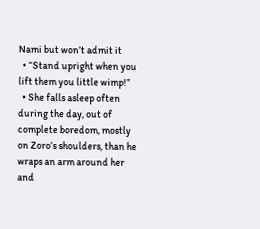Nami but won’t admit it
  • “Stand upright when you lift them you little wimp!”
  • She falls asleep often during the day, out of complete boredom, mostly on Zoro’s shoulders, than he wraps an arm around her and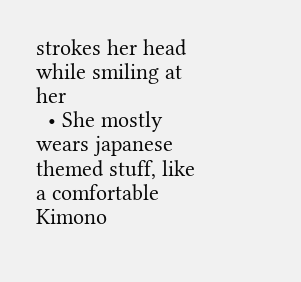strokes her head while smiling at her
  • She mostly wears japanese themed stuff, like a comfortable Kimono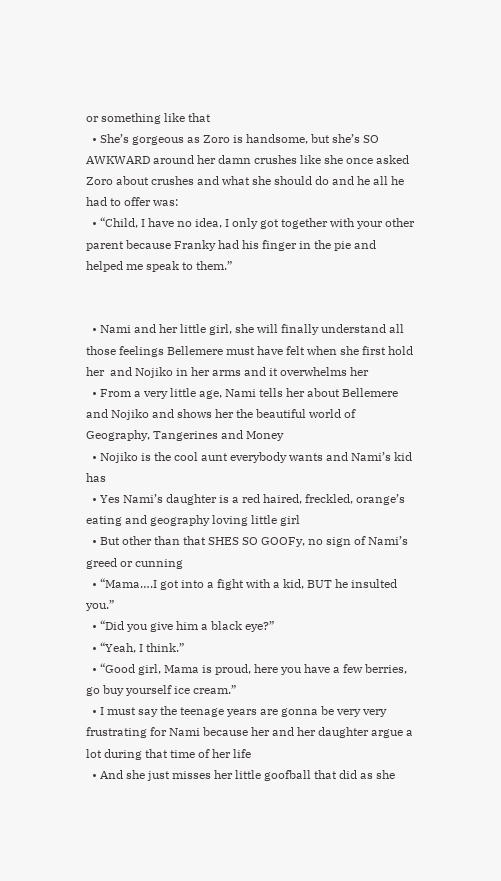or something like that
  • She’s gorgeous as Zoro is handsome, but she’s SO AWKWARD around her damn crushes like she once asked Zoro about crushes and what she should do and he all he had to offer was:
  • “Child, I have no idea, I only got together with your other parent because Franky had his finger in the pie and helped me speak to them.”


  • Nami and her little girl, she will finally understand all those feelings Bellemere must have felt when she first hold her  and Nojiko in her arms and it overwhelms her
  • From a very little age, Nami tells her about Bellemere and Nojiko and shows her the beautiful world of Geography, Tangerines and Money
  • Nojiko is the cool aunt everybody wants and Nami’s kid has
  • Yes Nami’s daughter is a red haired, freckled, orange’s eating and geography loving little girl
  • But other than that SHES SO GOOFy, no sign of Nami’s greed or cunning
  • “Mama….I got into a fight with a kid, BUT he insulted you.”
  • “Did you give him a black eye?”
  • “Yeah, I think.”
  • “Good girl, Mama is proud, here you have a few berries, go buy yourself ice cream.”
  • I must say the teenage years are gonna be very very frustrating for Nami because her and her daughter argue a lot during that time of her life
  • And she just misses her little goofball that did as she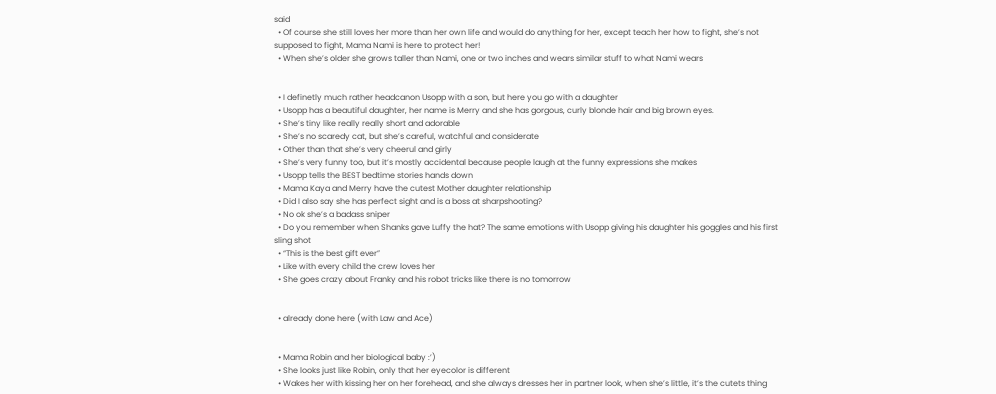said
  • Of course she still loves her more than her own life and would do anything for her, except teach her how to fight, she’s not supposed to fight, Mama Nami is here to protect her!
  • When she’s older she grows taller than Nami, one or two inches and wears similar stuff to what Nami wears


  • I definetly much rather headcanon Usopp with a son, but here you go with a daughter
  • Usopp has a beautiful daughter, her name is Merry and she has gorgous, curly blonde hair and big brown eyes.
  • She’s tiny like really really short and adorable
  • She’s no scaredy cat, but she’s careful, watchful and considerate
  • Other than that she’s very cheerul and girly
  • She’s very funny too, but it’s mostly accidental because people laugh at the funny expressions she makes
  • Usopp tells the BEST bedtime stories hands down
  • Mama Kaya and Merry have the cutest Mother daughter relationship
  • Did I also say she has perfect sight and is a boss at sharpshooting?
  • No ok she’s a badass sniper
  • Do you remember when Shanks gave Luffy the hat? The same emotions with Usopp giving his daughter his goggles and his first sling shot
  • “This is the best gift ever”
  • Like with every child the crew loves her
  • She goes crazy about Franky and his robot tricks like there is no tomorrow


  • already done here (with Law and Ace)


  • Mama Robin and her biological baby :’)
  • She looks just like Robin, only that her eyecolor is different
  • Wakes her with kissing her on her forehead, and she always dresses her in partner look, when she’s little, it’s the cutets thing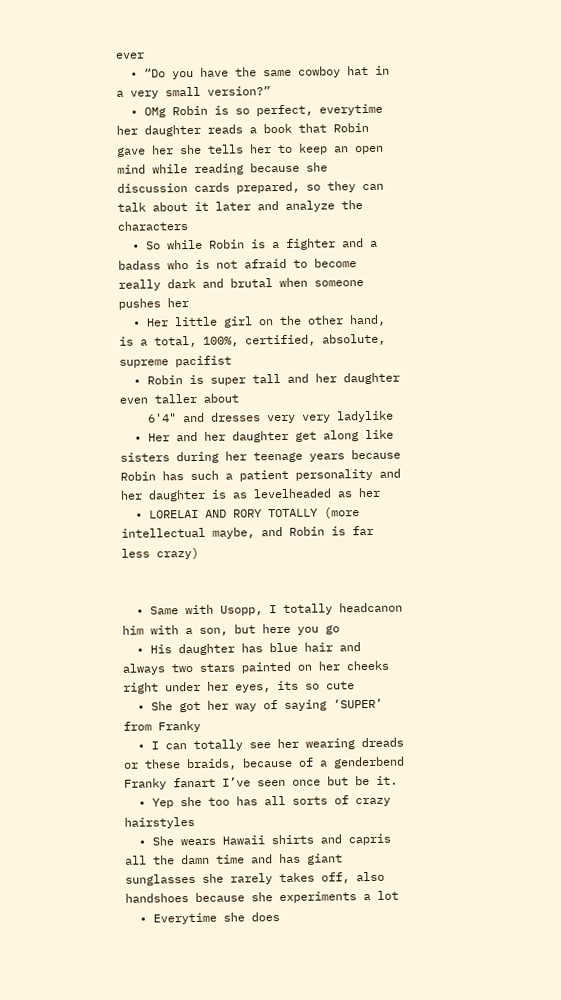ever
  • “Do you have the same cowboy hat in a very small version?”
  • OMg Robin is so perfect, everytime her daughter reads a book that Robin gave her she tells her to keep an open mind while reading because she discussion cards prepared, so they can talk about it later and analyze the characters
  • So while Robin is a fighter and a badass who is not afraid to become really dark and brutal when someone pushes her
  • Her little girl on the other hand, is a total, 100%, certified, absolute, supreme pacifist
  • Robin is super tall and her daughter even taller about
    6'4" and dresses very very ladylike
  • Her and her daughter get along like sisters during her teenage years because Robin has such a patient personality and her daughter is as levelheaded as her
  • LORELAI AND RORY TOTALLY (more intellectual maybe, and Robin is far less crazy)


  • Same with Usopp, I totally headcanon him with a son, but here you go
  • His daughter has blue hair and always two stars painted on her cheeks right under her eyes, its so cute
  • She got her way of saying ‘SUPER’ from Franky
  • I can totally see her wearing dreads or these braids, because of a genderbend Franky fanart I’ve seen once but be it.
  • Yep she too has all sorts of crazy hairstyles
  • She wears Hawaii shirts and capris all the damn time and has giant sunglasses she rarely takes off, also handshoes because she experiments a lot
  • Everytime she does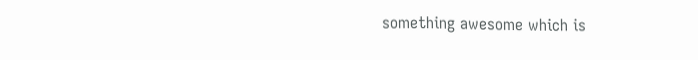something awesome which is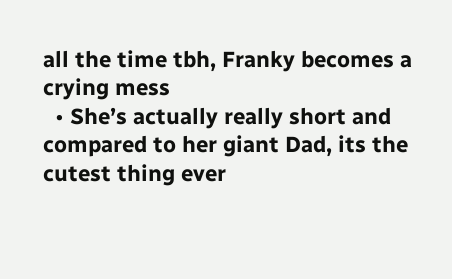all the time tbh, Franky becomes a crying mess
  • She’s actually really short and compared to her giant Dad, its the cutest thing ever